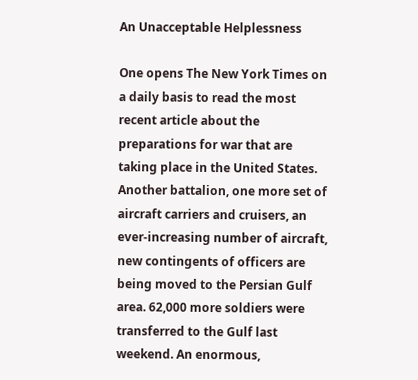An Unacceptable Helplessness

One opens The New York Times on a daily basis to read the most recent article about the preparations for war that are taking place in the United States. Another battalion, one more set of aircraft carriers and cruisers, an ever-increasing number of aircraft, new contingents of officers are being moved to the Persian Gulf area. 62,000 more soldiers were transferred to the Gulf last weekend. An enormous,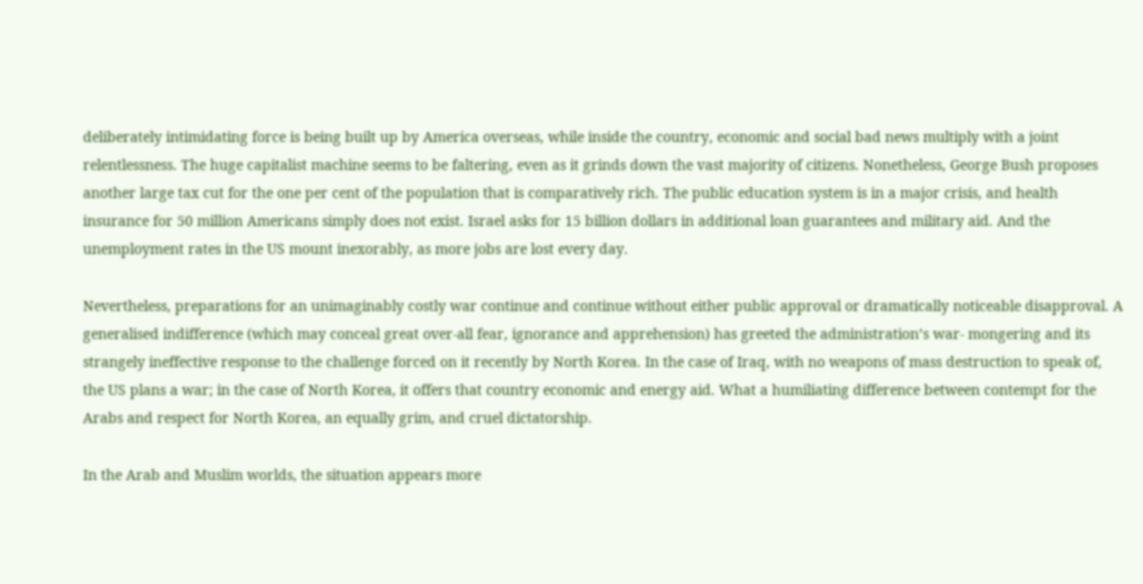deliberately intimidating force is being built up by America overseas, while inside the country, economic and social bad news multiply with a joint relentlessness. The huge capitalist machine seems to be faltering, even as it grinds down the vast majority of citizens. Nonetheless, George Bush proposes another large tax cut for the one per cent of the population that is comparatively rich. The public education system is in a major crisis, and health insurance for 50 million Americans simply does not exist. Israel asks for 15 billion dollars in additional loan guarantees and military aid. And the unemployment rates in the US mount inexorably, as more jobs are lost every day.

Nevertheless, preparations for an unimaginably costly war continue and continue without either public approval or dramatically noticeable disapproval. A generalised indifference (which may conceal great over-all fear, ignorance and apprehension) has greeted the administration’s war- mongering and its strangely ineffective response to the challenge forced on it recently by North Korea. In the case of Iraq, with no weapons of mass destruction to speak of, the US plans a war; in the case of North Korea, it offers that country economic and energy aid. What a humiliating difference between contempt for the Arabs and respect for North Korea, an equally grim, and cruel dictatorship.

In the Arab and Muslim worlds, the situation appears more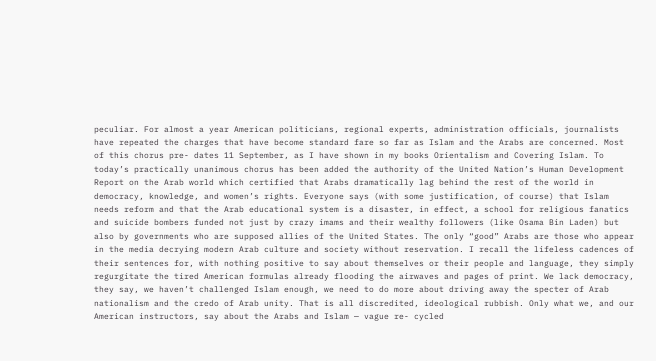peculiar. For almost a year American politicians, regional experts, administration officials, journalists have repeated the charges that have become standard fare so far as Islam and the Arabs are concerned. Most of this chorus pre- dates 11 September, as I have shown in my books Orientalism and Covering Islam. To today’s practically unanimous chorus has been added the authority of the United Nation’s Human Development Report on the Arab world which certified that Arabs dramatically lag behind the rest of the world in democracy, knowledge, and women’s rights. Everyone says (with some justification, of course) that Islam needs reform and that the Arab educational system is a disaster, in effect, a school for religious fanatics and suicide bombers funded not just by crazy imams and their wealthy followers (like Osama Bin Laden) but also by governments who are supposed allies of the United States. The only “good” Arabs are those who appear in the media decrying modern Arab culture and society without reservation. I recall the lifeless cadences of their sentences for, with nothing positive to say about themselves or their people and language, they simply regurgitate the tired American formulas already flooding the airwaves and pages of print. We lack democracy, they say, we haven’t challenged Islam enough, we need to do more about driving away the specter of Arab nationalism and the credo of Arab unity. That is all discredited, ideological rubbish. Only what we, and our American instructors, say about the Arabs and Islam — vague re- cycled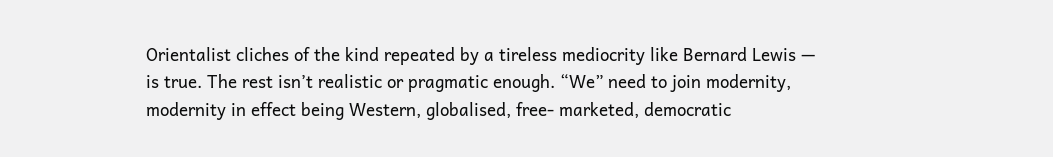Orientalist cliches of the kind repeated by a tireless mediocrity like Bernard Lewis — is true. The rest isn’t realistic or pragmatic enough. “We” need to join modernity, modernity in effect being Western, globalised, free- marketed, democratic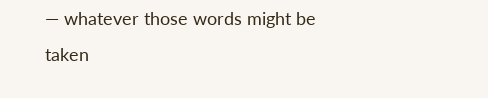— whatever those words might be taken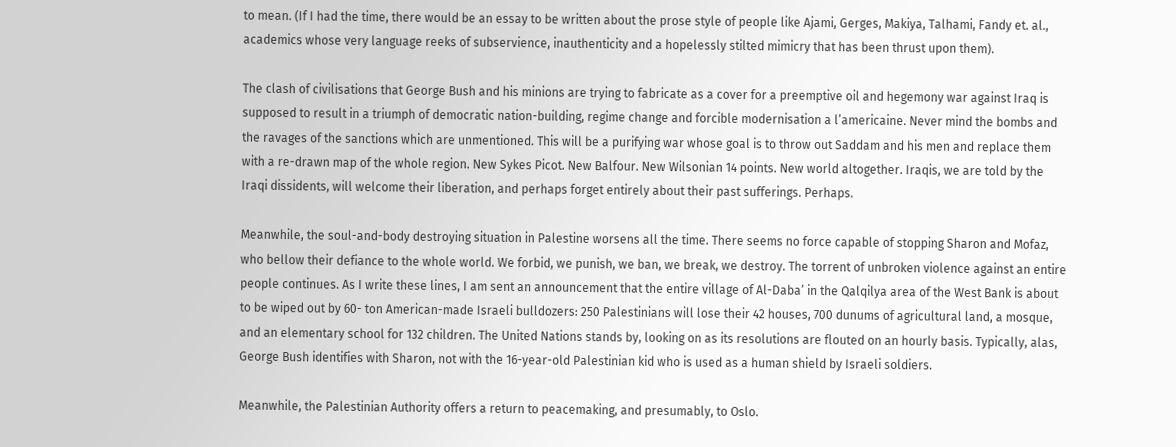to mean. (If I had the time, there would be an essay to be written about the prose style of people like Ajami, Gerges, Makiya, Talhami, Fandy et. al., academics whose very language reeks of subservience, inauthenticity and a hopelessly stilted mimicry that has been thrust upon them).

The clash of civilisations that George Bush and his minions are trying to fabricate as a cover for a preemptive oil and hegemony war against Iraq is supposed to result in a triumph of democratic nation-building, regime change and forcible modernisation a l’americaine. Never mind the bombs and the ravages of the sanctions which are unmentioned. This will be a purifying war whose goal is to throw out Saddam and his men and replace them with a re-drawn map of the whole region. New Sykes Picot. New Balfour. New Wilsonian 14 points. New world altogether. Iraqis, we are told by the Iraqi dissidents, will welcome their liberation, and perhaps forget entirely about their past sufferings. Perhaps.

Meanwhile, the soul-and-body destroying situation in Palestine worsens all the time. There seems no force capable of stopping Sharon and Mofaz, who bellow their defiance to the whole world. We forbid, we punish, we ban, we break, we destroy. The torrent of unbroken violence against an entire people continues. As I write these lines, I am sent an announcement that the entire village of Al-Daba’ in the Qalqilya area of the West Bank is about to be wiped out by 60- ton American-made Israeli bulldozers: 250 Palestinians will lose their 42 houses, 700 dunums of agricultural land, a mosque, and an elementary school for 132 children. The United Nations stands by, looking on as its resolutions are flouted on an hourly basis. Typically, alas, George Bush identifies with Sharon, not with the 16-year-old Palestinian kid who is used as a human shield by Israeli soldiers.

Meanwhile, the Palestinian Authority offers a return to peacemaking, and presumably, to Oslo.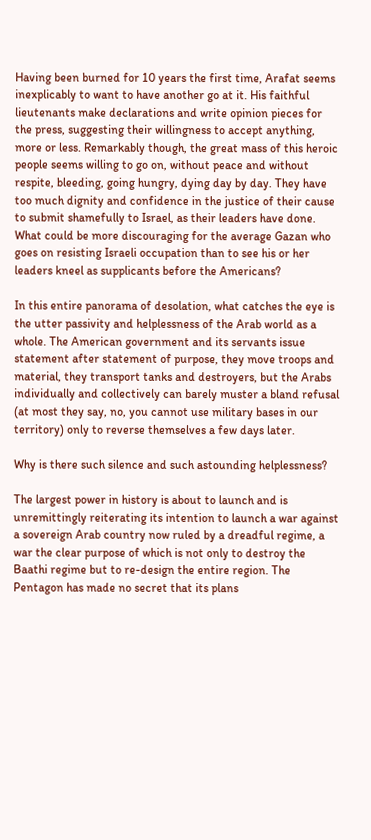Having been burned for 10 years the first time, Arafat seems inexplicably to want to have another go at it. His faithful lieutenants make declarations and write opinion pieces for the press, suggesting their willingness to accept anything, more or less. Remarkably though, the great mass of this heroic people seems willing to go on, without peace and without respite, bleeding, going hungry, dying day by day. They have too much dignity and confidence in the justice of their cause to submit shamefully to Israel, as their leaders have done. What could be more discouraging for the average Gazan who goes on resisting Israeli occupation than to see his or her leaders kneel as supplicants before the Americans?

In this entire panorama of desolation, what catches the eye is the utter passivity and helplessness of the Arab world as a whole. The American government and its servants issue statement after statement of purpose, they move troops and material, they transport tanks and destroyers, but the Arabs individually and collectively can barely muster a bland refusal (at most they say, no, you cannot use military bases in our territory) only to reverse themselves a few days later.

Why is there such silence and such astounding helplessness?

The largest power in history is about to launch and is unremittingly reiterating its intention to launch a war against a sovereign Arab country now ruled by a dreadful regime, a war the clear purpose of which is not only to destroy the Baathi regime but to re-design the entire region. The Pentagon has made no secret that its plans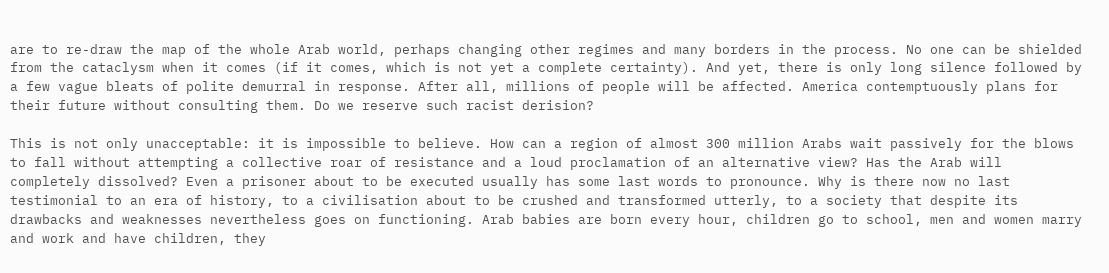are to re-draw the map of the whole Arab world, perhaps changing other regimes and many borders in the process. No one can be shielded from the cataclysm when it comes (if it comes, which is not yet a complete certainty). And yet, there is only long silence followed by a few vague bleats of polite demurral in response. After all, millions of people will be affected. America contemptuously plans for their future without consulting them. Do we reserve such racist derision?

This is not only unacceptable: it is impossible to believe. How can a region of almost 300 million Arabs wait passively for the blows to fall without attempting a collective roar of resistance and a loud proclamation of an alternative view? Has the Arab will completely dissolved? Even a prisoner about to be executed usually has some last words to pronounce. Why is there now no last testimonial to an era of history, to a civilisation about to be crushed and transformed utterly, to a society that despite its drawbacks and weaknesses nevertheless goes on functioning. Arab babies are born every hour, children go to school, men and women marry and work and have children, they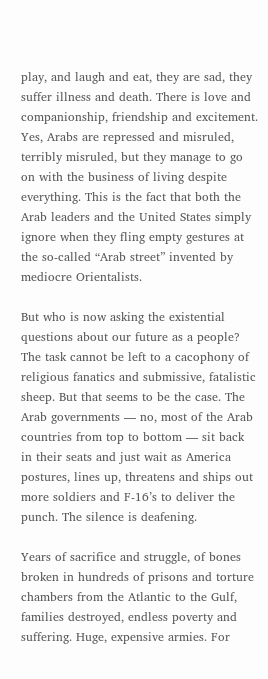play, and laugh and eat, they are sad, they suffer illness and death. There is love and companionship, friendship and excitement. Yes, Arabs are repressed and misruled, terribly misruled, but they manage to go on with the business of living despite everything. This is the fact that both the Arab leaders and the United States simply ignore when they fling empty gestures at the so-called “Arab street” invented by mediocre Orientalists.

But who is now asking the existential questions about our future as a people? The task cannot be left to a cacophony of religious fanatics and submissive, fatalistic sheep. But that seems to be the case. The Arab governments — no, most of the Arab countries from top to bottom — sit back in their seats and just wait as America postures, lines up, threatens and ships out more soldiers and F-16’s to deliver the punch. The silence is deafening.

Years of sacrifice and struggle, of bones broken in hundreds of prisons and torture chambers from the Atlantic to the Gulf, families destroyed, endless poverty and suffering. Huge, expensive armies. For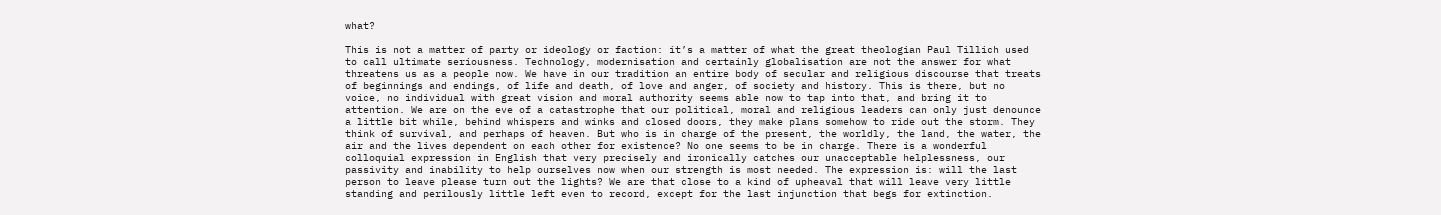what?

This is not a matter of party or ideology or faction: it’s a matter of what the great theologian Paul Tillich used to call ultimate seriousness. Technology, modernisation and certainly globalisation are not the answer for what threatens us as a people now. We have in our tradition an entire body of secular and religious discourse that treats of beginnings and endings, of life and death, of love and anger, of society and history. This is there, but no voice, no individual with great vision and moral authority seems able now to tap into that, and bring it to attention. We are on the eve of a catastrophe that our political, moral and religious leaders can only just denounce a little bit while, behind whispers and winks and closed doors, they make plans somehow to ride out the storm. They think of survival, and perhaps of heaven. But who is in charge of the present, the worldly, the land, the water, the air and the lives dependent on each other for existence? No one seems to be in charge. There is a wonderful colloquial expression in English that very precisely and ironically catches our unacceptable helplessness, our passivity and inability to help ourselves now when our strength is most needed. The expression is: will the last person to leave please turn out the lights? We are that close to a kind of upheaval that will leave very little standing and perilously little left even to record, except for the last injunction that begs for extinction.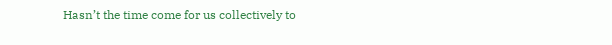Hasn’t the time come for us collectively to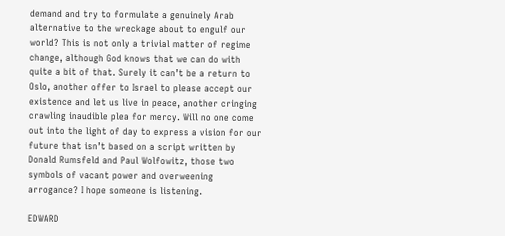demand and try to formulate a genuinely Arab alternative to the wreckage about to engulf our world? This is not only a trivial matter of regime change, although God knows that we can do with quite a bit of that. Surely it can’t be a return to Oslo, another offer to Israel to please accept our existence and let us live in peace, another cringing crawling inaudible plea for mercy. Will no one come out into the light of day to express a vision for our future that isn’t based on a script written by Donald Rumsfeld and Paul Wolfowitz, those two symbols of vacant power and overweening arrogance? I hope someone is listening.

EDWARD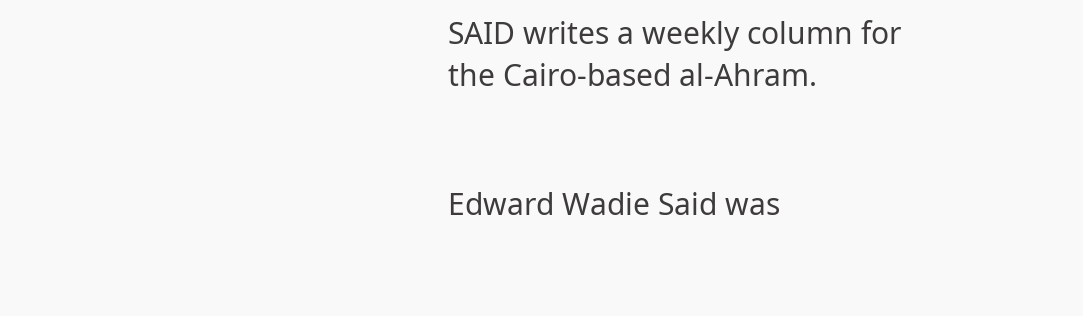SAID writes a weekly column for the Cairo-based al-Ahram.


Edward Wadie Said was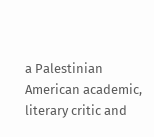a Palestinian American academic, literary critic and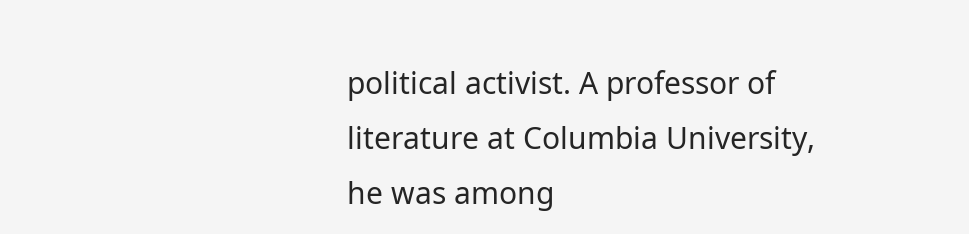political activist. A professor of literature at Columbia University, he was among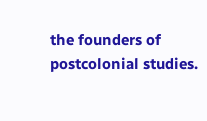the founders of postcolonial studies.